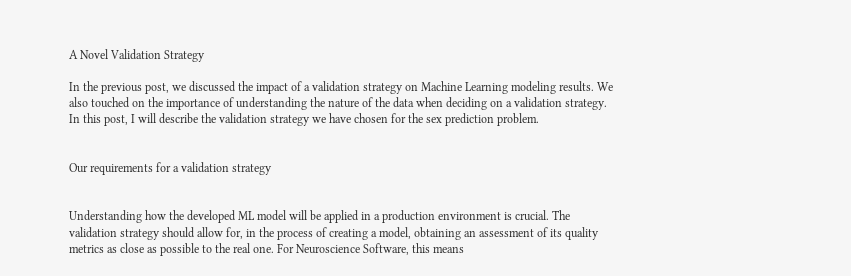A Novel Validation Strategy

In the previous post, we discussed the impact of a validation strategy on Machine Learning modeling results. We also touched on the importance of understanding the nature of the data when deciding on a validation strategy. In this post, I will describe the validation strategy we have chosen for the sex prediction problem.


Our requirements for a validation strategy


Understanding how the developed ML model will be applied in a production environment is crucial. The validation strategy should allow for, in the process of creating a model, obtaining an assessment of its quality metrics as close as possible to the real one. For Neuroscience Software, this means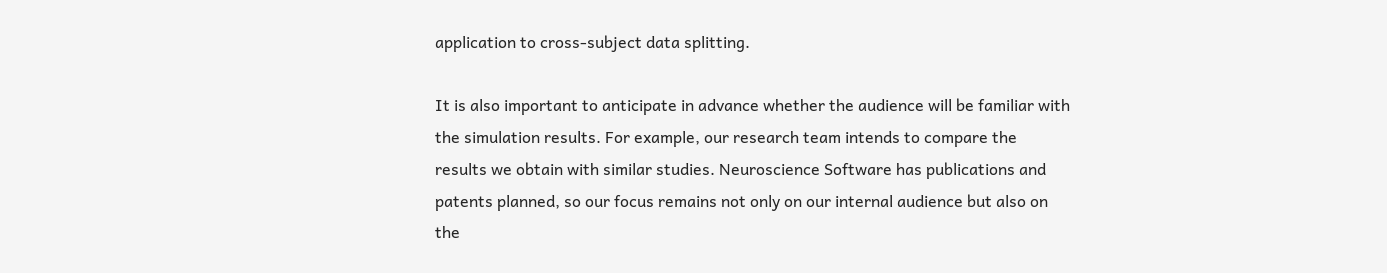application to cross-subject data splitting.

It is also important to anticipate in advance whether the audience will be familiar with the simulation results. For example, our research team intends to compare the results we obtain with similar studies. Neuroscience Software has publications and patents planned, so our focus remains not only on our internal audience but also on the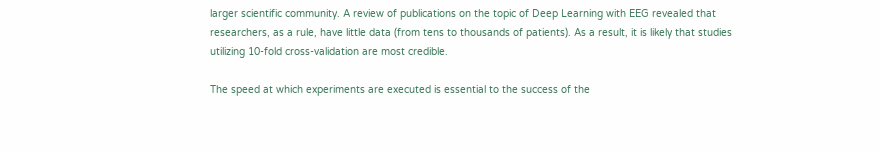larger scientific community. A review of publications on the topic of Deep Learning with EEG revealed that researchers, as a rule, have little data (from tens to thousands of patients). As a result, it is likely that studies utilizing 10-fold cross-validation are most credible.

The speed at which experiments are executed is essential to the success of the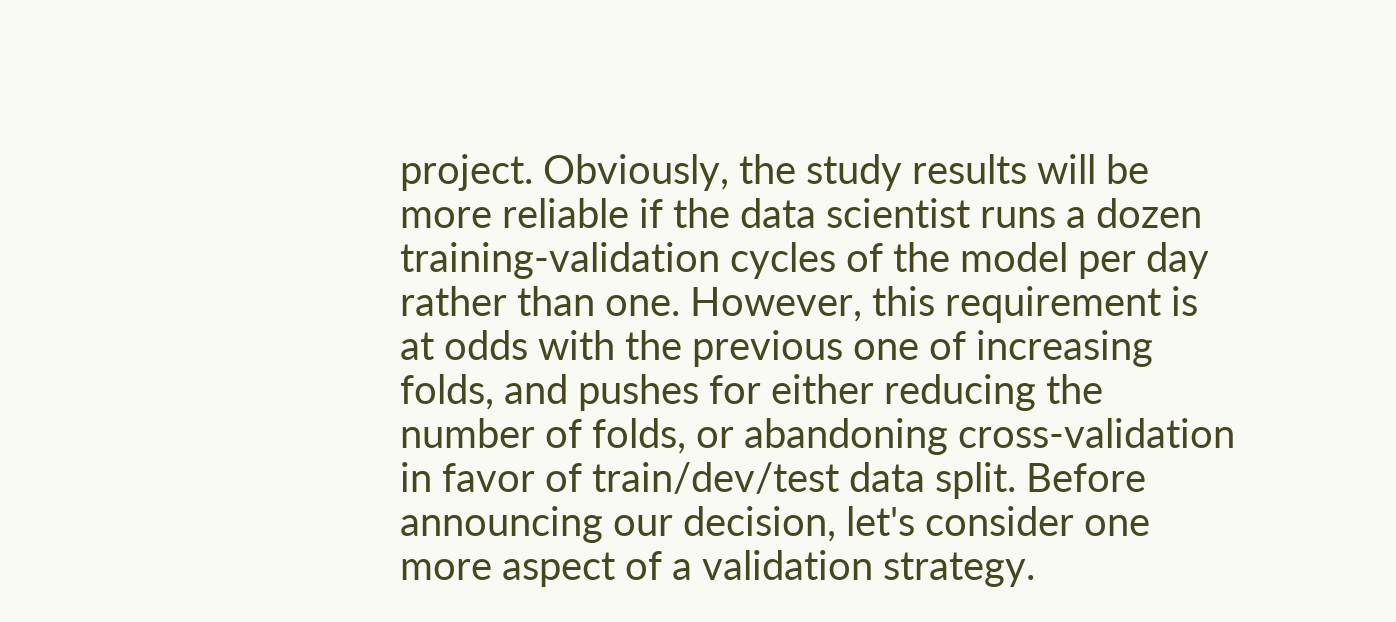project. Obviously, the study results will be more reliable if the data scientist runs a dozen training-validation cycles of the model per day rather than one. However, this requirement is at odds with the previous one of increasing folds, and pushes for either reducing the number of folds, or abandoning cross-validation in favor of train/dev/test data split. Before announcing our decision, let's consider one more aspect of a validation strategy.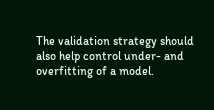The validation strategy should also help control under- and overfitting of a model.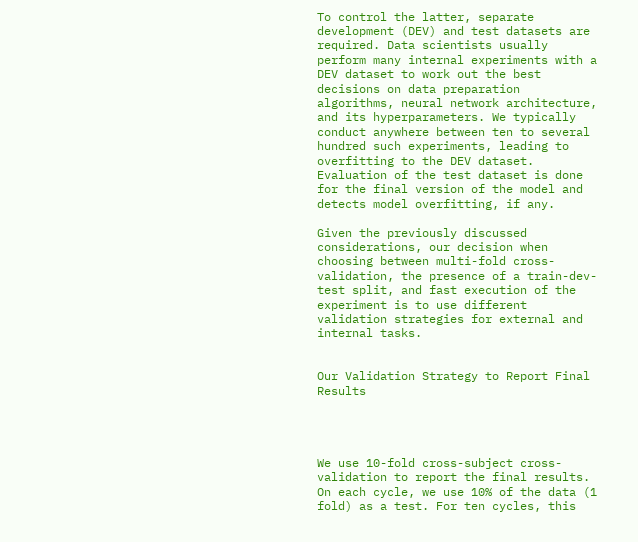To control the latter, separate development (DEV) and test datasets are required. Data scientists usually perform many internal experiments with a DEV dataset to work out the best decisions on data preparation algorithms, neural network architecture, and its hyperparameters. We typically conduct anywhere between ten to several hundred such experiments, leading to overfitting to the DEV dataset. Evaluation of the test dataset is done for the final version of the model and detects model overfitting, if any.

Given the previously discussed considerations, our decision when choosing between multi-fold cross-validation, the presence of a train-dev-test split, and fast execution of the experiment is to use different validation strategies for external and internal tasks.


Our Validation Strategy to Report Final Results




We use 10-fold cross-subject cross-validation to report the final results. On each cycle, we use 10% of the data (1 fold) as a test. For ten cycles, this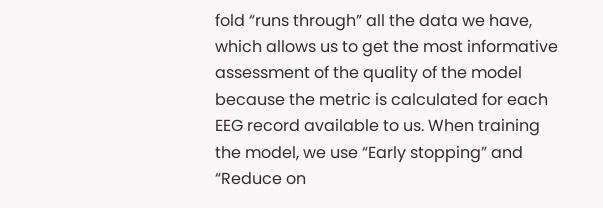fold “runs through” all the data we have, which allows us to get the most informative assessment of the quality of the model because the metric is calculated for each EEG record available to us. When training the model, we use “Early stopping” and “Reduce on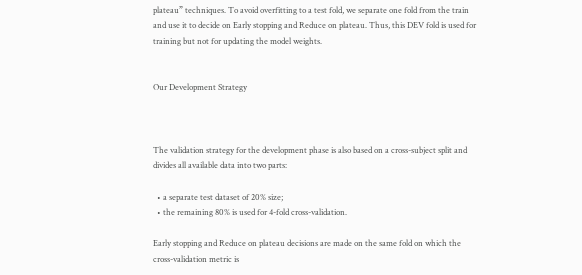plateau” techniques. To avoid overfitting to a test fold, we separate one fold from the train and use it to decide on Early stopping and Reduce on plateau. Thus, this DEV fold is used for training but not for updating the model weights.


Our Development Strategy



The validation strategy for the development phase is also based on a cross-subject split and divides all available data into two parts:

  • a separate test dataset of 20% size;
  • the remaining 80% is used for 4-fold cross-validation.

Early stopping and Reduce on plateau decisions are made on the same fold on which the cross-validation metric is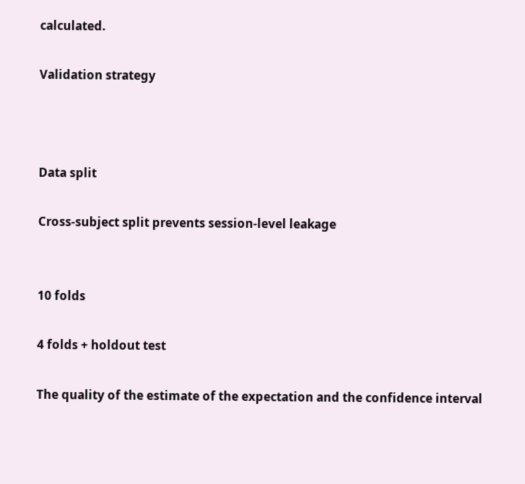calculated.

Validation strategy



Data split

Cross-subject split prevents session-level leakage


10 folds

4 folds + holdout test

The quality of the estimate of the expectation and the confidence interval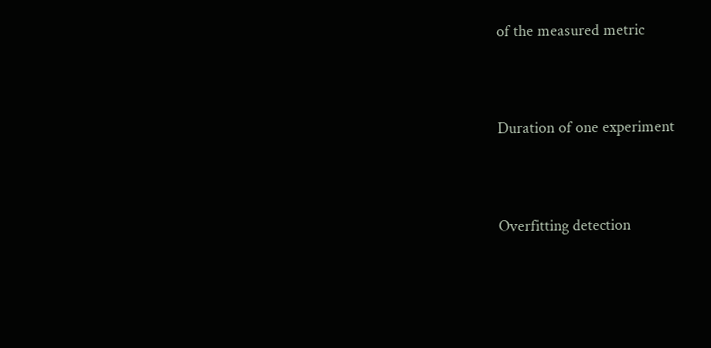of the measured metric



Duration of one experiment



Overfitting detection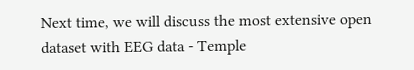Next time, we will discuss the most extensive open dataset with EEG data - Temple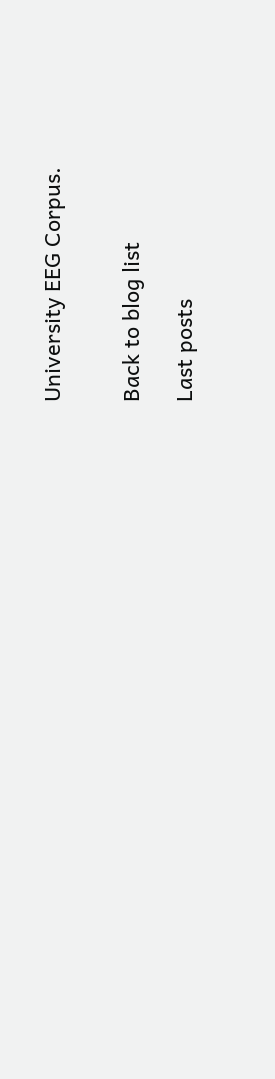University EEG Corpus.


Back to blog list

Last posts